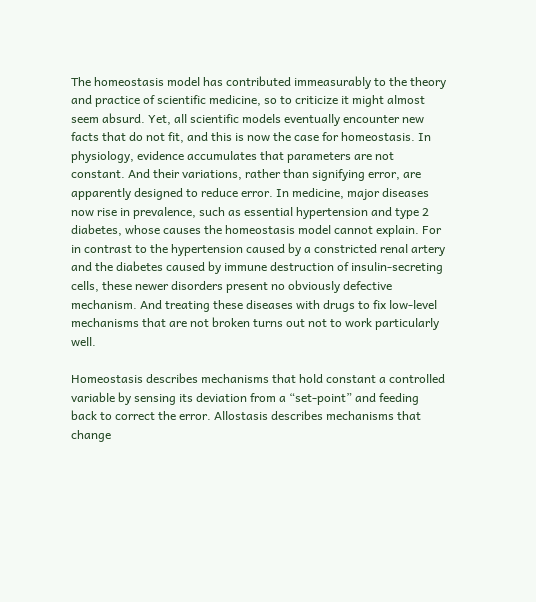The homeostasis model has contributed immeasurably to the theory and practice of scientific medicine, so to criticize it might almost seem absurd. Yet, all scientific models eventually encounter new facts that do not fit, and this is now the case for homeostasis. In physiology, evidence accumulates that parameters are not constant. And their variations, rather than signifying error, are apparently designed to reduce error. In medicine, major diseases now rise in prevalence, such as essential hypertension and type 2 diabetes, whose causes the homeostasis model cannot explain. For in contrast to the hypertension caused by a constricted renal artery and the diabetes caused by immune destruction of insulin-secreting cells, these newer disorders present no obviously defective mechanism. And treating these diseases with drugs to fix low-level mechanisms that are not broken turns out not to work particularly well.

Homeostasis describes mechanisms that hold constant a controlled variable by sensing its deviation from a “set-point” and feeding back to correct the error. Allostasis describes mechanisms that change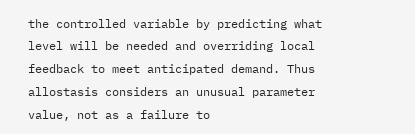the controlled variable by predicting what level will be needed and overriding local feedback to meet anticipated demand. Thus allostasis considers an unusual parameter value, not as a failure to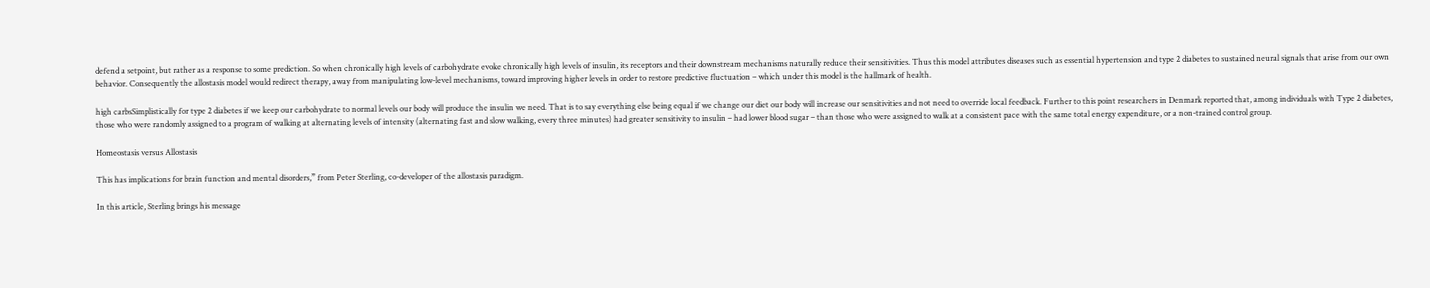defend a setpoint, but rather as a response to some prediction. So when chronically high levels of carbohydrate evoke chronically high levels of insulin, its receptors and their downstream mechanisms naturally reduce their sensitivities. Thus this model attributes diseases such as essential hypertension and type 2 diabetes to sustained neural signals that arise from our own behavior. Consequently the allostasis model would redirect therapy, away from manipulating low-level mechanisms, toward improving higher levels in order to restore predictive fluctuation – which under this model is the hallmark of health.

high carbsSimplistically for type 2 diabetes if we keep our carbohydrate to normal levels our body will produce the insulin we need. That is to say everything else being equal if we change our diet our body will increase our sensitivities and not need to override local feedback. Further to this point researchers in Denmark reported that, among individuals with Type 2 diabetes, those who were randomly assigned to a program of walking at alternating levels of intensity (alternating fast and slow walking, every three minutes) had greater sensitivity to insulin – had lower blood sugar – than those who were assigned to walk at a consistent pace with the same total energy expenditure, or a non-trained control group.

Homeostasis versus Allostasis

This has implications for brain function and mental disorders,” from Peter Sterling, co-developer of the allostasis paradigm.

In this article, Sterling brings his message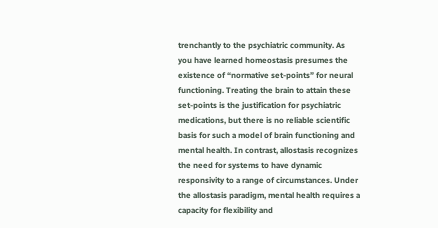trenchantly to the psychiatric community. As you have learned homeostasis presumes the existence of “normative set-points” for neural functioning. Treating the brain to attain these set-points is the justification for psychiatric medications, but there is no reliable scientific basis for such a model of brain functioning and mental health. In contrast, allostasis recognizes the need for systems to have dynamic responsivity to a range of circumstances. Under the allostasis paradigm, mental health requires a capacity for flexibility and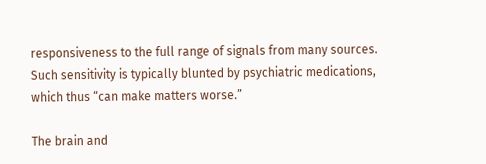responsiveness to the full range of signals from many sources. Such sensitivity is typically blunted by psychiatric medications, which thus “can make matters worse.”

The brain and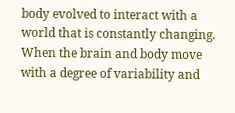body evolved to interact with a world that is constantly changing.  When the brain and body move with a degree of variability and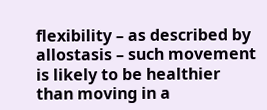flexibility – as described by allostasis – such movement is likely to be healthier than moving in a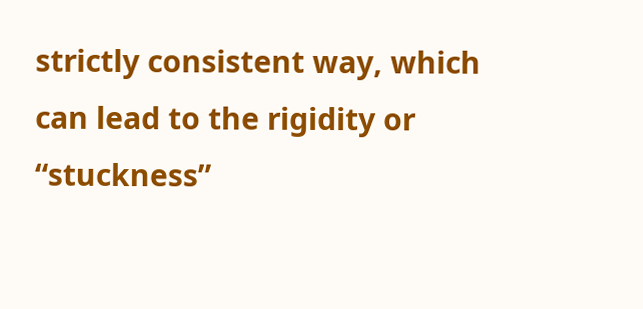strictly consistent way, which can lead to the rigidity or “stuckness”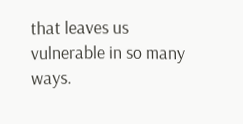that leaves us vulnerable in so many ways.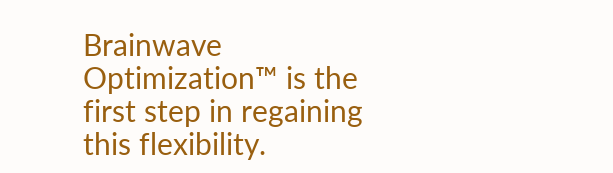Brainwave Optimization™ is the first step in regaining this flexibility.